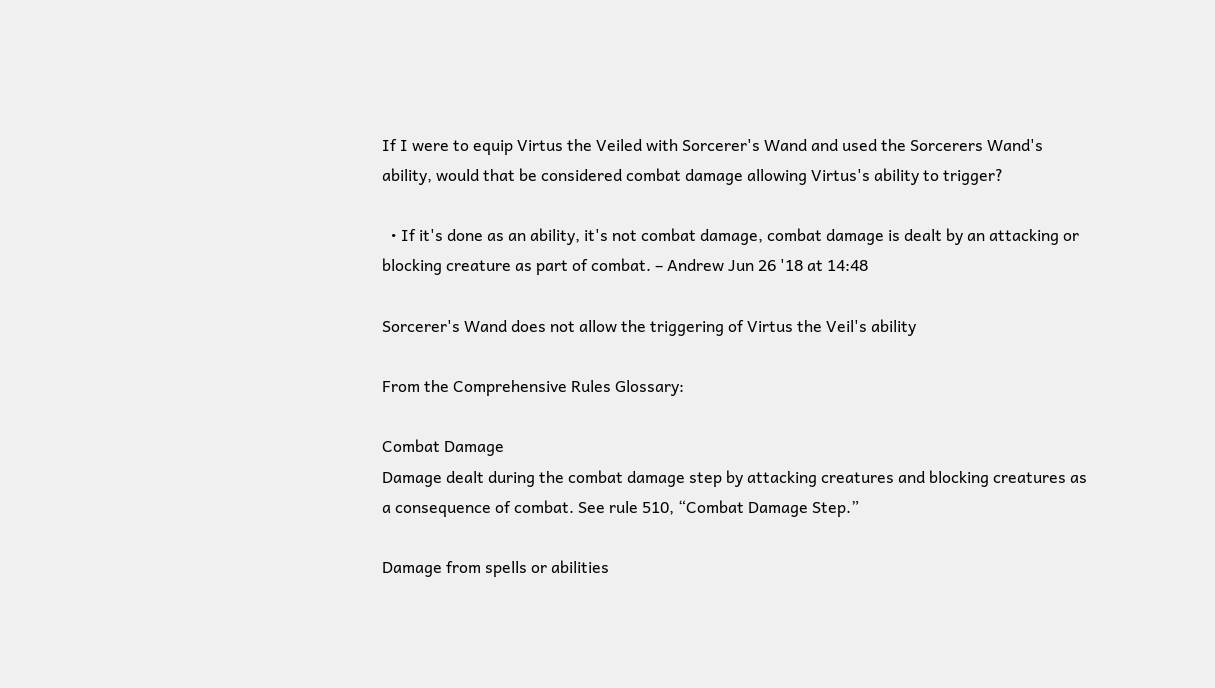If I were to equip Virtus the Veiled with Sorcerer's Wand and used the Sorcerers Wand's ability, would that be considered combat damage allowing Virtus's ability to trigger?

  • If it's done as an ability, it's not combat damage, combat damage is dealt by an attacking or blocking creature as part of combat. – Andrew Jun 26 '18 at 14:48

Sorcerer's Wand does not allow the triggering of Virtus the Veil's ability

From the Comprehensive Rules Glossary:

Combat Damage
Damage dealt during the combat damage step by attacking creatures and blocking creatures as a consequence of combat. See rule 510, “Combat Damage Step.”

Damage from spells or abilities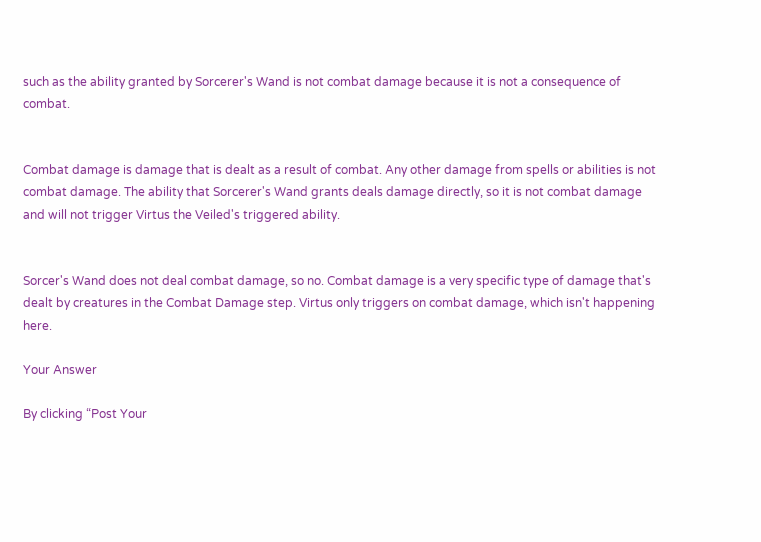such as the ability granted by Sorcerer's Wand is not combat damage because it is not a consequence of combat.


Combat damage is damage that is dealt as a result of combat. Any other damage from spells or abilities is not combat damage. The ability that Sorcerer's Wand grants deals damage directly, so it is not combat damage and will not trigger Virtus the Veiled's triggered ability.


Sorcer's Wand does not deal combat damage, so no. Combat damage is a very specific type of damage that's dealt by creatures in the Combat Damage step. Virtus only triggers on combat damage, which isn't happening here.

Your Answer

By clicking “Post Your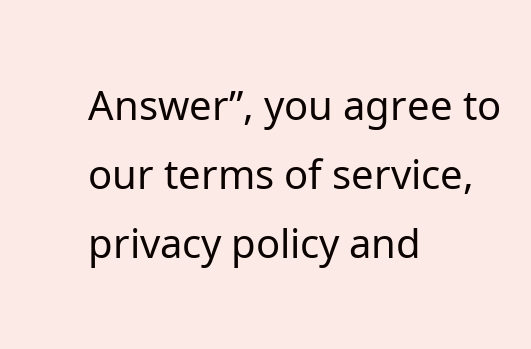Answer”, you agree to our terms of service, privacy policy and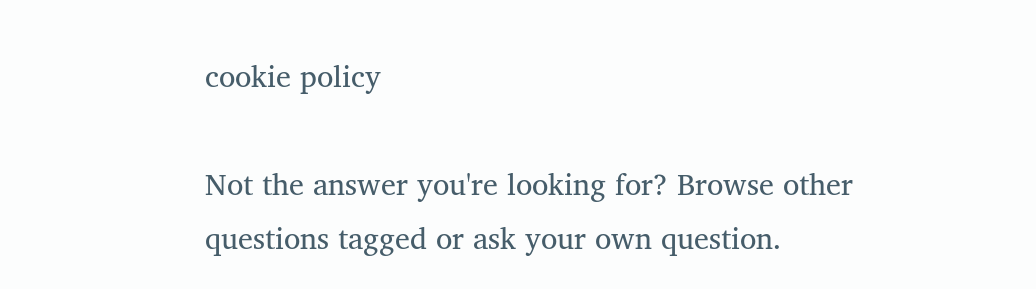cookie policy

Not the answer you're looking for? Browse other questions tagged or ask your own question.